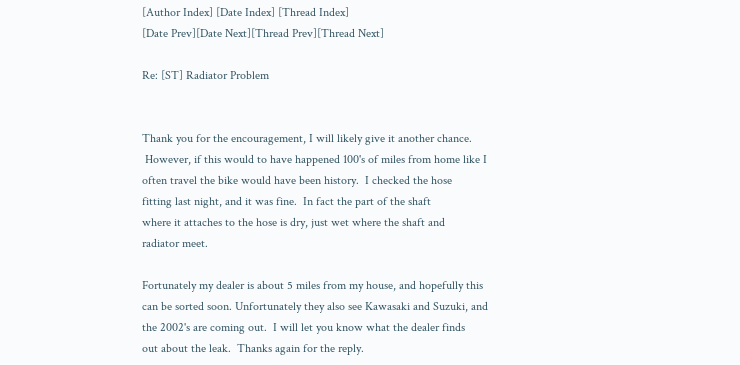[Author Index] [Date Index] [Thread Index]
[Date Prev][Date Next][Thread Prev][Thread Next]

Re: [ST] Radiator Problem


Thank you for the encouragement, I will likely give it another chance.
 However, if this would to have happened 100's of miles from home like I
often travel the bike would have been history.  I checked the hose
fitting last night, and it was fine.  In fact the part of the shaft
where it attaches to the hose is dry, just wet where the shaft and
radiator meet.

Fortunately my dealer is about 5 miles from my house, and hopefully this
can be sorted soon. Unfortunately they also see Kawasaki and Suzuki, and
the 2002's are coming out.  I will let you know what the dealer finds
out about the leak.  Thanks again for the reply.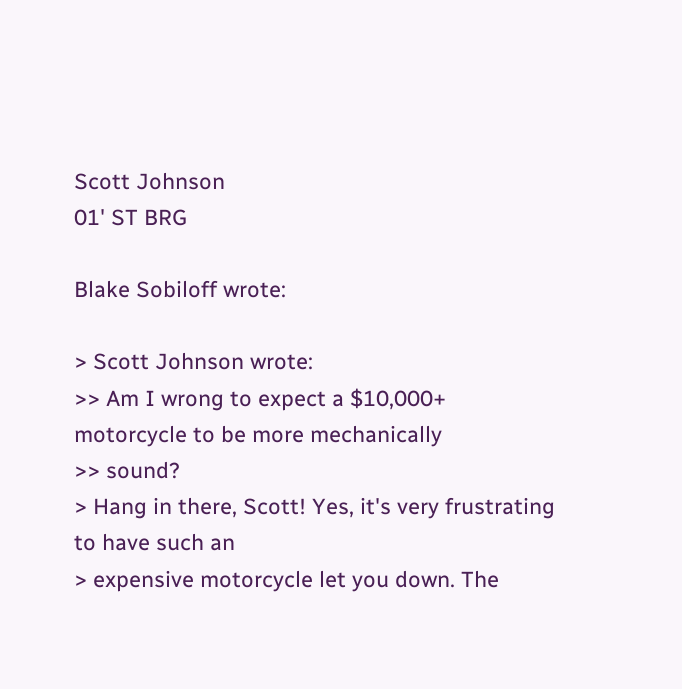Scott Johnson
01' ST BRG

Blake Sobiloff wrote:

> Scott Johnson wrote:
>> Am I wrong to expect a $10,000+ motorcycle to be more mechanically
>> sound?
> Hang in there, Scott! Yes, it's very frustrating to have such an
> expensive motorcycle let you down. The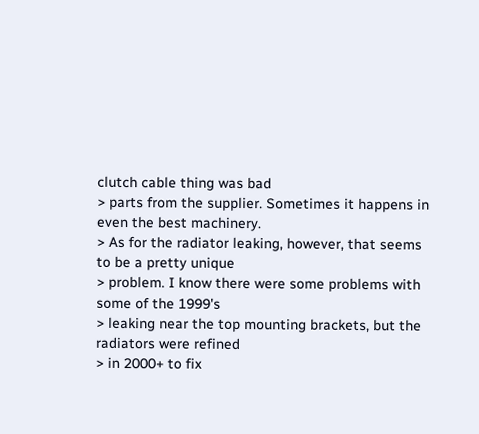clutch cable thing was bad
> parts from the supplier. Sometimes it happens in even the best machinery.
> As for the radiator leaking, however, that seems to be a pretty unique
> problem. I know there were some problems with some of the 1999's
> leaking near the top mounting brackets, but the radiators were refined
> in 2000+ to fix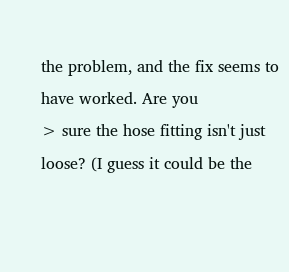the problem, and the fix seems to have worked. Are you
> sure the hose fitting isn't just loose? (I guess it could be the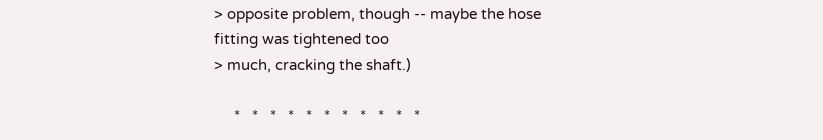> opposite problem, though -- maybe the hose fitting was tightened too
> much, cracking the shaft.)

     *   *   *   *   *   *   *   *   *   *   *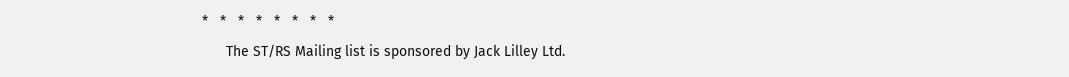*   *   *   *   *   *   *   *
      The ST/RS Mailing list is sponsored by Jack Lilley Ltd.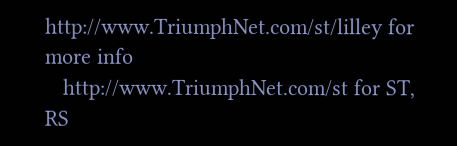http://www.TriumphNet.com/st/lilley for more info
   http://www.TriumphNet.com/st for ST, RS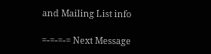and Mailing List info

=-=-=-= Next Message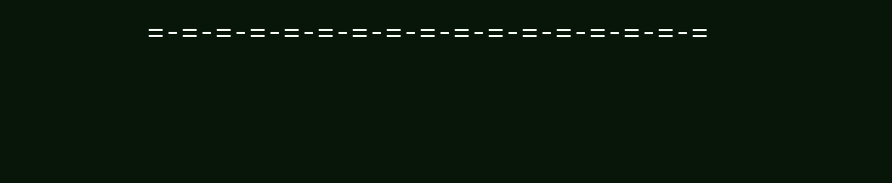=-=-=-=-=-=-=-=-=-=-=-=-=-=-=-=-=